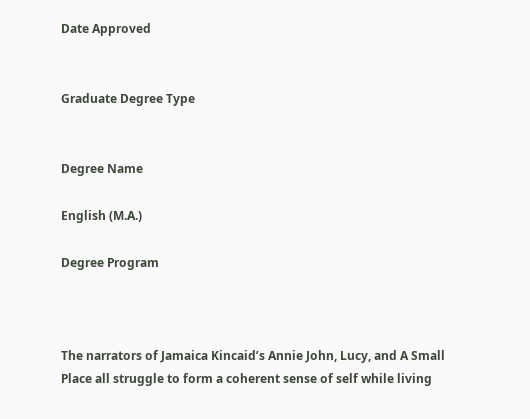Date Approved


Graduate Degree Type


Degree Name

English (M.A.)

Degree Program



The narrators of Jamaica Kincaid’s Annie John, Lucy, and A Small Place all struggle to form a coherent sense of self while living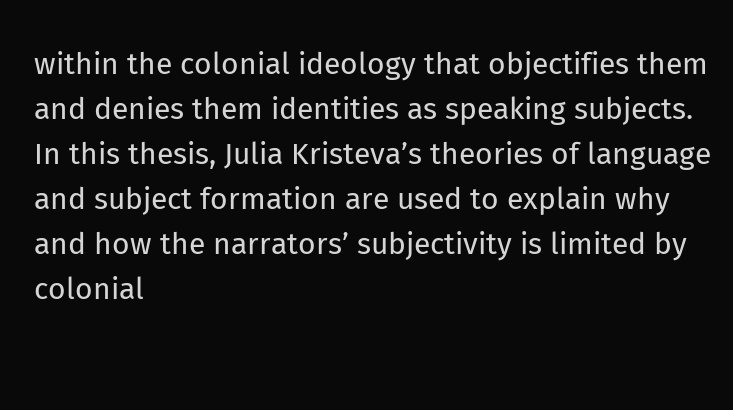within the colonial ideology that objectifies them and denies them identities as speaking subjects. In this thesis, Julia Kristeva’s theories of language and subject formation are used to explain why and how the narrators’ subjectivity is limited by colonial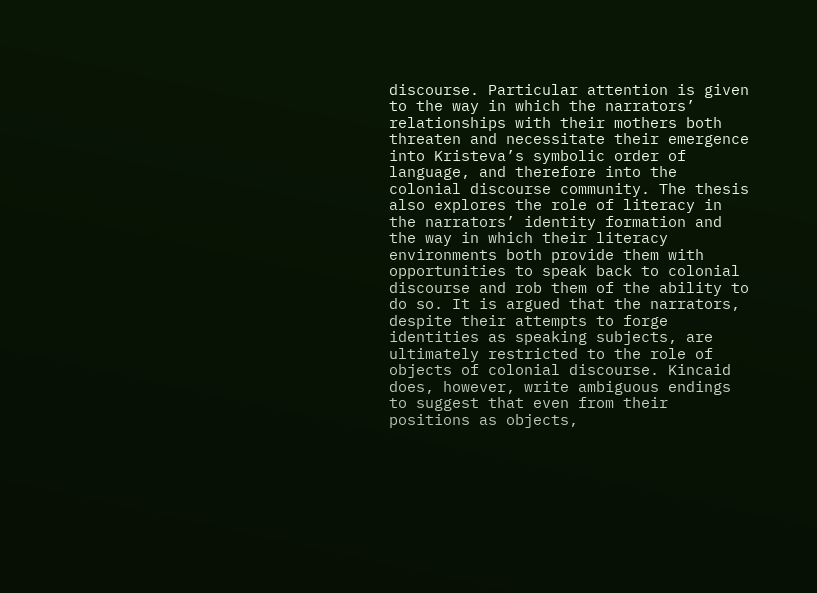discourse. Particular attention is given to the way in which the narrators’ relationships with their mothers both threaten and necessitate their emergence into Kristeva’s symbolic order of language, and therefore into the colonial discourse community. The thesis also explores the role of literacy in the narrators’ identity formation and the way in which their literacy environments both provide them with opportunities to speak back to colonial discourse and rob them of the ability to do so. It is argued that the narrators, despite their attempts to forge identities as speaking subjects, are ultimately restricted to the role of objects of colonial discourse. Kincaid does, however, write ambiguous endings to suggest that even from their positions as objects,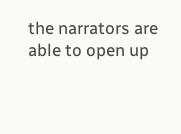the narrators are able to open up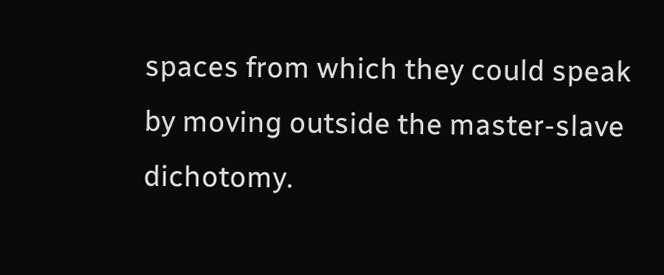spaces from which they could speak by moving outside the master-slave dichotomy.